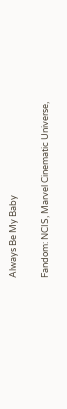Always Be My Baby

Fandom: NCIS, Marvel Cinematic Universe,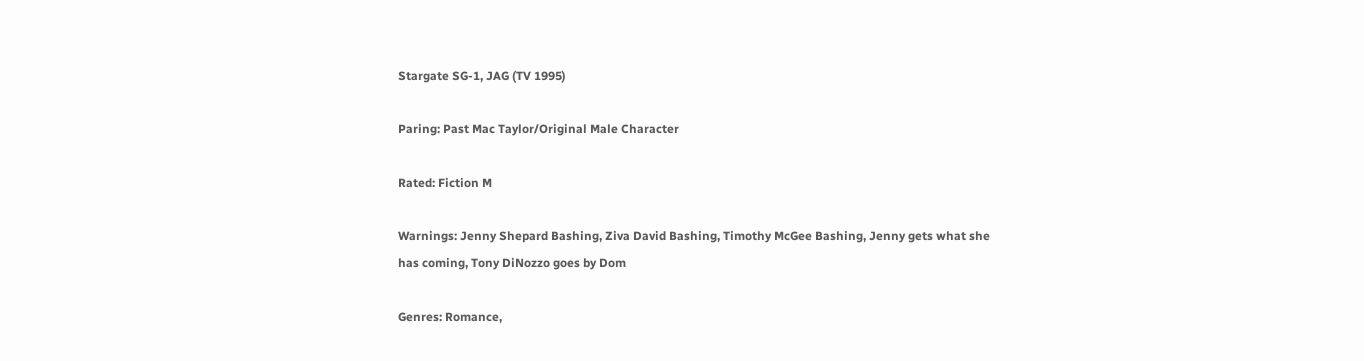Stargate SG-1, JAG (TV 1995)

Paring: Past Mac Taylor/Original Male Character

Rated: Fiction M

Warnings: Jenny Shepard Bashing, Ziva David Bashing, Timothy McGee Bashing, Jenny gets what she has coming, Tony DiNozzo goes by Dom

Genres: Romance,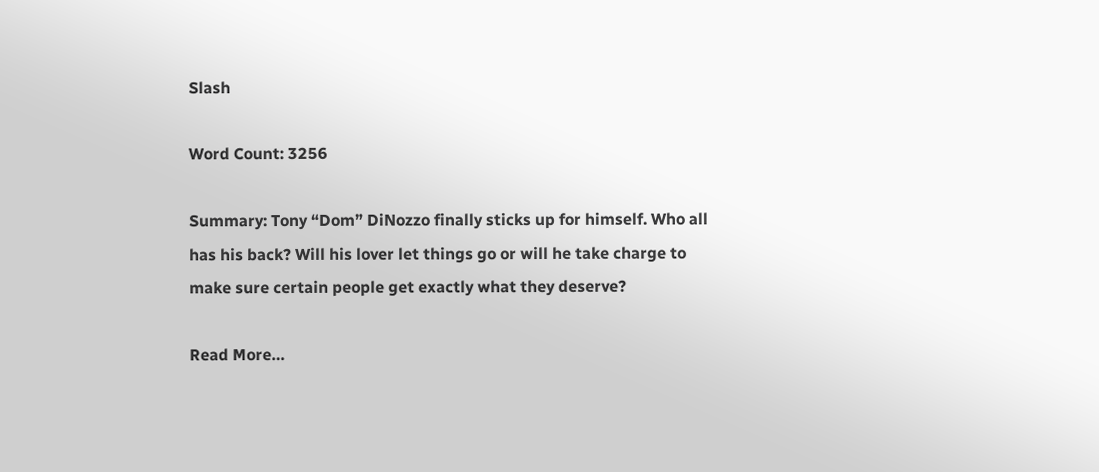Slash

Word Count: 3256

Summary: Tony “Dom” DiNozzo finally sticks up for himself. Who all has his back? Will his lover let things go or will he take charge to make sure certain people get exactly what they deserve?

Read More…